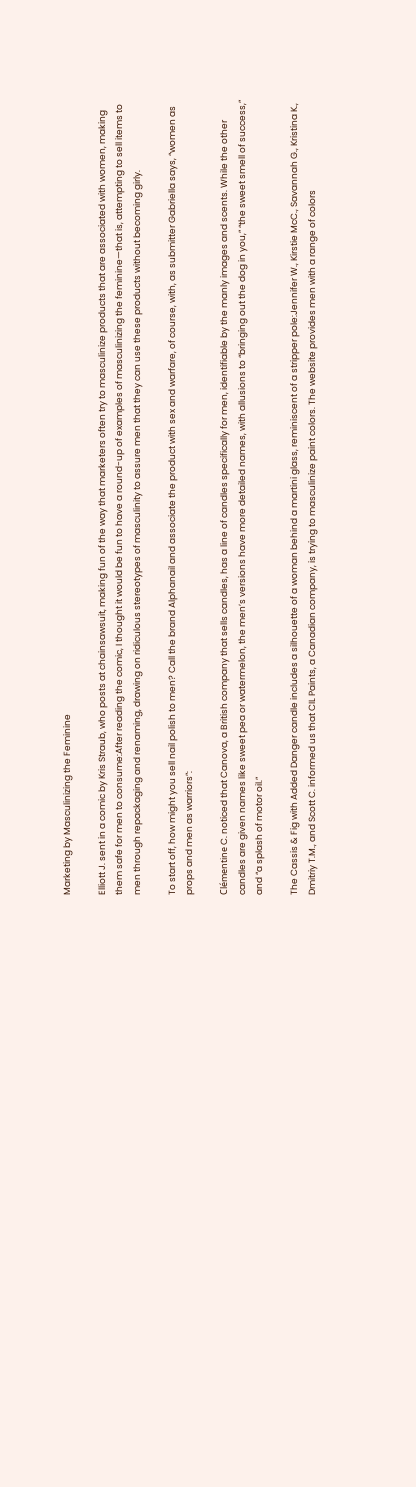Marketing by Masculinizing the Feminine

Elliott J. sent in a comic by Kris Straub, who posts at chainsawsuit, making fun of the way that marketers often try to masculinize products that are associated with women, making them safe for men to consume:After reading the comic, I thought it would be fun to have a round-up of examples of masculinizing the feminine—that is, attempting to sell items to men through repackaging and renaming, drawing on ridiculous stereotypes of masculinity to assure men that they can use these products without becoming girly.

To start off, how might you sell nail polish to men? Call the brand Alphanail and associate the product with sex and warfare, of course, with, as submitter Gabriella says, “women as props and men as warriors”:

Clémentine C. noticed that Canova, a British company that sells candles, has a line of candles specifically for men, identifiable by the manly images and scents. While the other candles are given names like sweet pea or watermelon, the men’s versions have more detailed names, with allusions to “bringing out the dog in you,” “the sweet smell of success,” and “a splash of motor oil.”

The Cassis & Fig with Added Danger candle includes a silhouette of a woman behind a martini glass, reminiscent of a stripper pole:Jennifer W., Kirstie McC., Savannah G., Kristina K., Dmitriy T.M., and Scott C. informed us that CIL Paints, a Canadian company, is trying to masculinize paint colors. The website provides men with a range of colors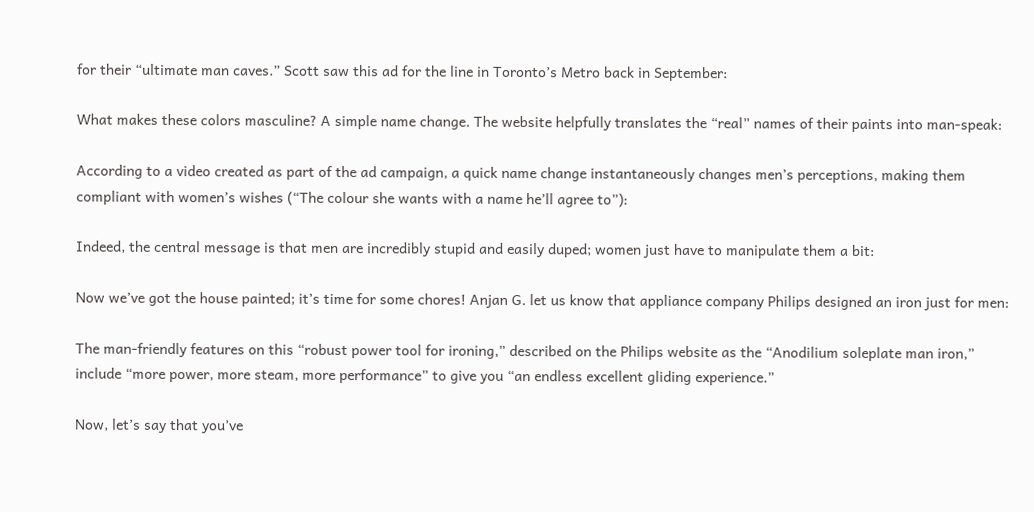for their “ultimate man caves.” Scott saw this ad for the line in Toronto’s Metro back in September:

What makes these colors masculine? A simple name change. The website helpfully translates the “real” names of their paints into man-speak:

According to a video created as part of the ad campaign, a quick name change instantaneously changes men’s perceptions, making them compliant with women’s wishes (“The colour she wants with a name he’ll agree to”):

Indeed, the central message is that men are incredibly stupid and easily duped; women just have to manipulate them a bit:

Now we’ve got the house painted; it’s time for some chores! Anjan G. let us know that appliance company Philips designed an iron just for men:

The man-friendly features on this “robust power tool for ironing,” described on the Philips website as the “Anodilium soleplate man iron,” include “more power, more steam, more performance” to give you “an endless excellent gliding experience.”

Now, let’s say that you’ve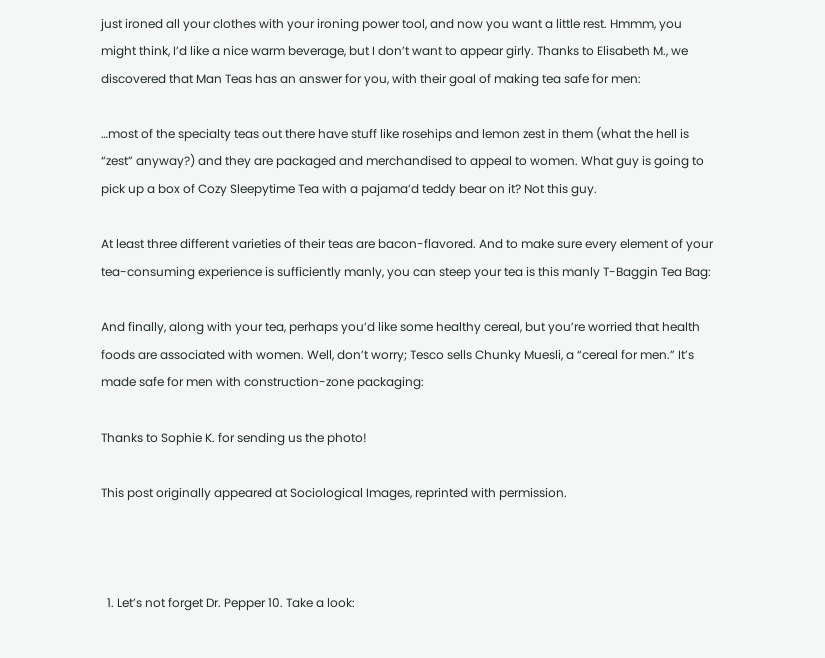just ironed all your clothes with your ironing power tool, and now you want a little rest. Hmmm, you might think, I’d like a nice warm beverage, but I don’t want to appear girly. Thanks to Elisabeth M., we discovered that Man Teas has an answer for you, with their goal of making tea safe for men:

…most of the specialty teas out there have stuff like rosehips and lemon zest in them (what the hell is “zest” anyway?) and they are packaged and merchandised to appeal to women. What guy is going to pick up a box of Cozy Sleepytime Tea with a pajama’d teddy bear on it? Not this guy.

At least three different varieties of their teas are bacon-flavored. And to make sure every element of your tea-consuming experience is sufficiently manly, you can steep your tea is this manly T-Baggin Tea Bag:

And finally, along with your tea, perhaps you’d like some healthy cereal, but you’re worried that health foods are associated with women. Well, don’t worry; Tesco sells Chunky Muesli, a “cereal for men.” It’s made safe for men with construction-zone packaging:

Thanks to Sophie K. for sending us the photo!

This post originally appeared at Sociological Images, reprinted with permission.



  1. Let’s not forget Dr. Pepper 10. Take a look: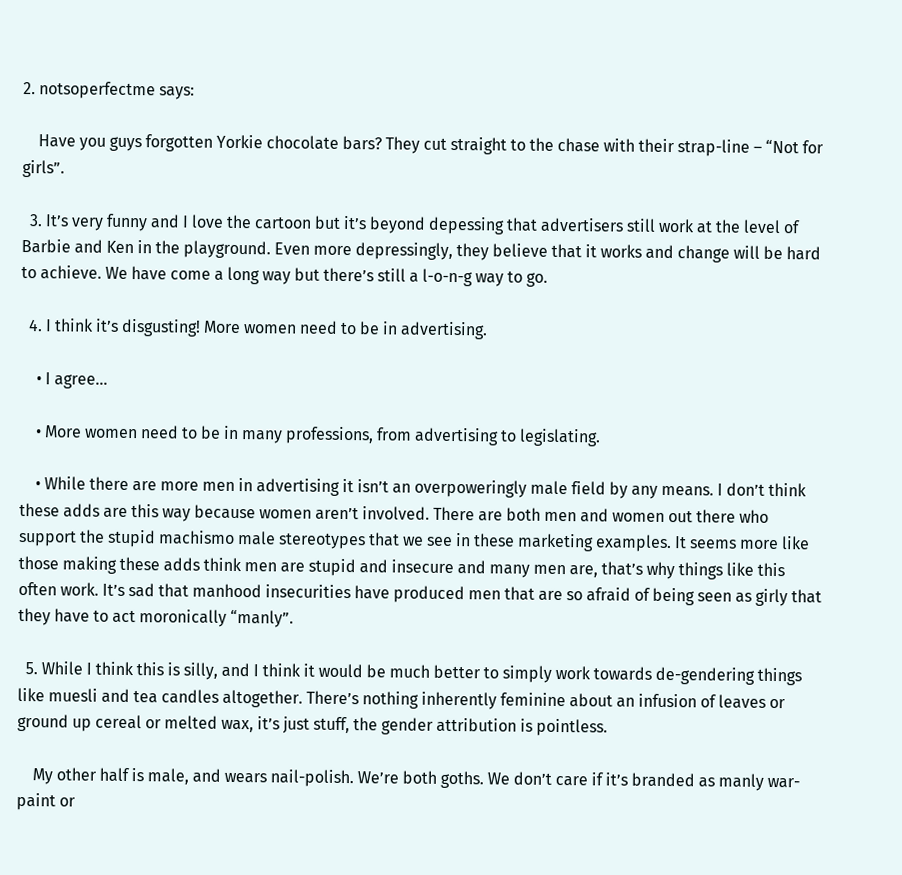2. notsoperfectme says:

    Have you guys forgotten Yorkie chocolate bars? They cut straight to the chase with their strap-line – “Not for girls”.

  3. It’s very funny and I love the cartoon but it’s beyond depessing that advertisers still work at the level of Barbie and Ken in the playground. Even more depressingly, they believe that it works and change will be hard to achieve. We have come a long way but there’s still a l-o-n-g way to go.

  4. I think it’s disgusting! More women need to be in advertising.

    • I agree…

    • More women need to be in many professions, from advertising to legislating.

    • While there are more men in advertising it isn’t an overpoweringly male field by any means. I don’t think these adds are this way because women aren’t involved. There are both men and women out there who support the stupid machismo male stereotypes that we see in these marketing examples. It seems more like those making these adds think men are stupid and insecure and many men are, that’s why things like this often work. It’s sad that manhood insecurities have produced men that are so afraid of being seen as girly that they have to act moronically “manly”.

  5. While I think this is silly, and I think it would be much better to simply work towards de-gendering things like muesli and tea candles altogether. There’s nothing inherently feminine about an infusion of leaves or ground up cereal or melted wax, it’s just stuff, the gender attribution is pointless.

    My other half is male, and wears nail-polish. We’re both goths. We don’t care if it’s branded as manly war-paint or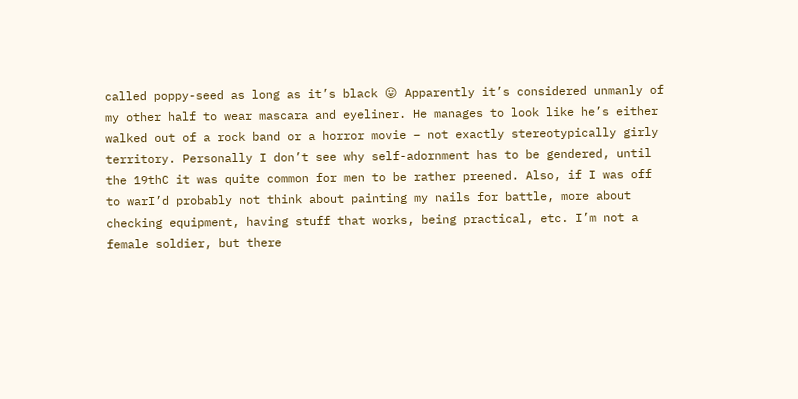called poppy-seed as long as it’s black 😛 Apparently it’s considered unmanly of my other half to wear mascara and eyeliner. He manages to look like he’s either walked out of a rock band or a horror movie – not exactly stereotypically girly territory. Personally I don’t see why self-adornment has to be gendered, until the 19thC it was quite common for men to be rather preened. Also, if I was off to warI’d probably not think about painting my nails for battle, more about checking equipment, having stuff that works, being practical, etc. I’m not a female soldier, but there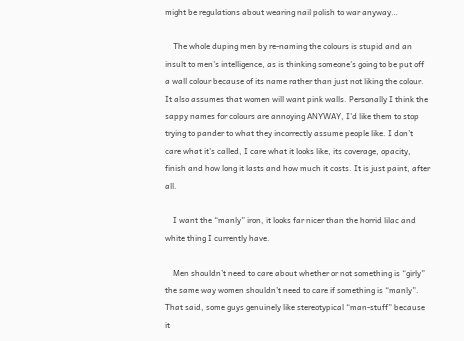might be regulations about wearing nail polish to war anyway…

    The whole duping men by re-naming the colours is stupid and an insult to men’s intelligence, as is thinking someone’s going to be put off a wall colour because of its name rather than just not liking the colour. It also assumes that women will want pink walls. Personally I think the sappy names for colours are annoying ANYWAY, I’d like them to stop trying to pander to what they incorrectly assume people like. I don’t care what it’s called, I care what it looks like, its coverage, opacity, finish and how long it lasts and how much it costs. It is just paint, after all.

    I want the “manly” iron, it looks far nicer than the horrid lilac and white thing I currently have.

    Men shouldn’t need to care about whether or not something is “girly” the same way women shouldn’t need to care if something is “manly”. That said, some guys genuinely like stereotypical “man-stuff” because it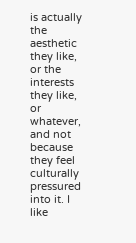is actually the aesthetic they like, or the interests they like, or whatever, and not because they feel culturally pressured into it. I like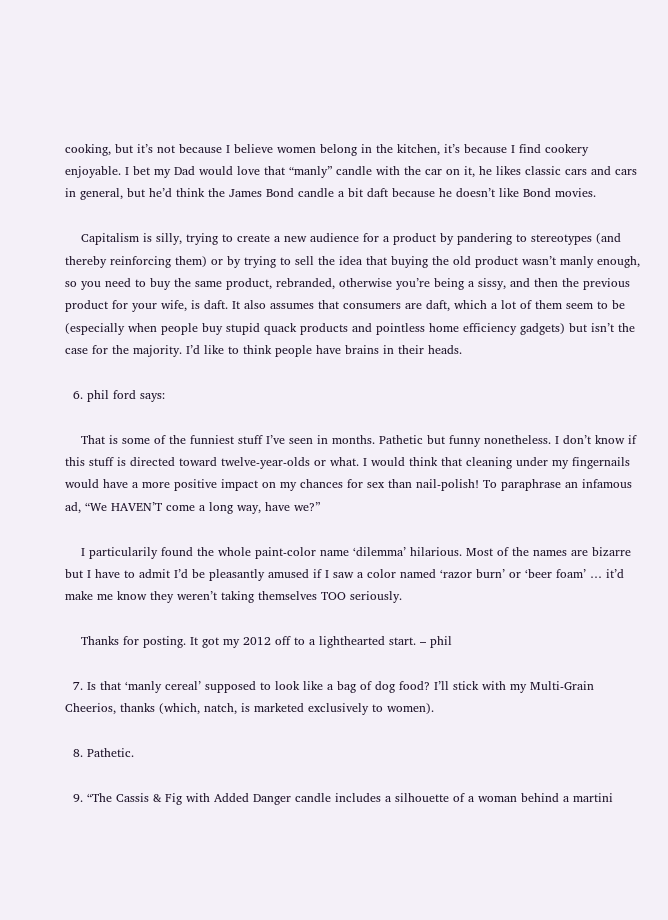cooking, but it’s not because I believe women belong in the kitchen, it’s because I find cookery enjoyable. I bet my Dad would love that “manly” candle with the car on it, he likes classic cars and cars in general, but he’d think the James Bond candle a bit daft because he doesn’t like Bond movies.

    Capitalism is silly, trying to create a new audience for a product by pandering to stereotypes (and thereby reinforcing them) or by trying to sell the idea that buying the old product wasn’t manly enough, so you need to buy the same product, rebranded, otherwise you’re being a sissy, and then the previous product for your wife, is daft. It also assumes that consumers are daft, which a lot of them seem to be (especially when people buy stupid quack products and pointless home efficiency gadgets) but isn’t the case for the majority. I’d like to think people have brains in their heads.

  6. phil ford says:

    That is some of the funniest stuff I’ve seen in months. Pathetic but funny nonetheless. I don’t know if this stuff is directed toward twelve-year-olds or what. I would think that cleaning under my fingernails would have a more positive impact on my chances for sex than nail-polish! To paraphrase an infamous ad, “We HAVEN’T come a long way, have we?”

    I particularily found the whole paint-color name ‘dilemma’ hilarious. Most of the names are bizarre but I have to admit I’d be pleasantly amused if I saw a color named ‘razor burn’ or ‘beer foam’ … it’d make me know they weren’t taking themselves TOO seriously.

    Thanks for posting. It got my 2012 off to a lighthearted start. – phil

  7. Is that ‘manly cereal’ supposed to look like a bag of dog food? I’ll stick with my Multi-Grain Cheerios, thanks (which, natch, is marketed exclusively to women).

  8. Pathetic.

  9. “The Cassis & Fig with Added Danger candle includes a silhouette of a woman behind a martini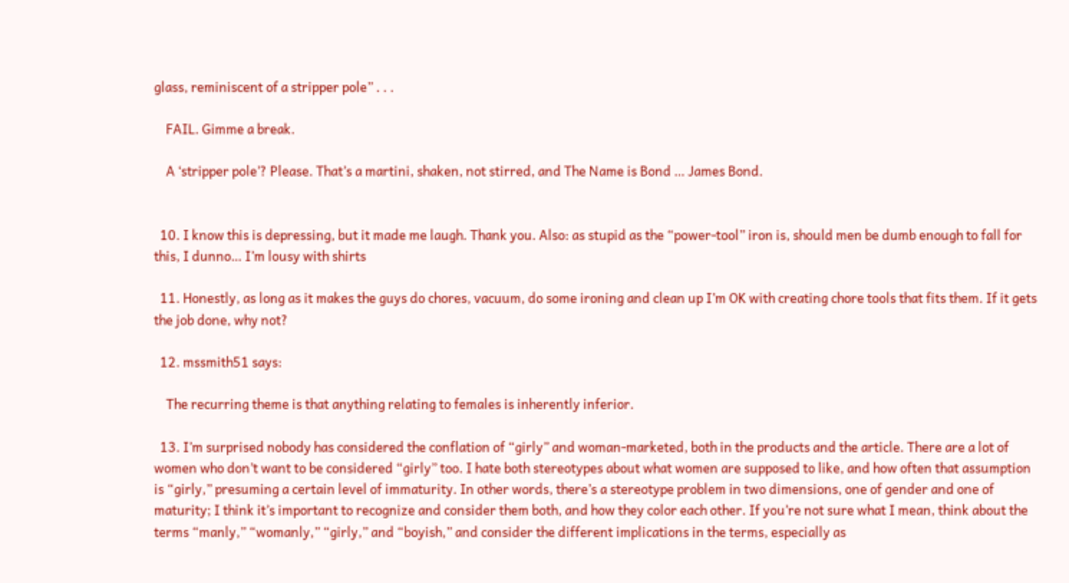glass, reminiscent of a stripper pole” . . .

    FAIL. Gimme a break.

    A ‘stripper pole’? Please. That’s a martini, shaken, not stirred, and The Name is Bond … James Bond.


  10. I know this is depressing, but it made me laugh. Thank you. Also: as stupid as the “power-tool” iron is, should men be dumb enough to fall for this, I dunno… I’m lousy with shirts

  11. Honestly, as long as it makes the guys do chores, vacuum, do some ironing and clean up I’m OK with creating chore tools that fits them. If it gets the job done, why not?

  12. mssmith51 says:

    The recurring theme is that anything relating to females is inherently inferior.

  13. I’m surprised nobody has considered the conflation of “girly” and woman-marketed, both in the products and the article. There are a lot of women who don’t want to be considered “girly” too. I hate both stereotypes about what women are supposed to like, and how often that assumption is “girly,” presuming a certain level of immaturity. In other words, there’s a stereotype problem in two dimensions, one of gender and one of maturity; I think it’s important to recognize and consider them both, and how they color each other. If you’re not sure what I mean, think about the terms “manly,” “womanly,” “girly,” and “boyish,” and consider the different implications in the terms, especially as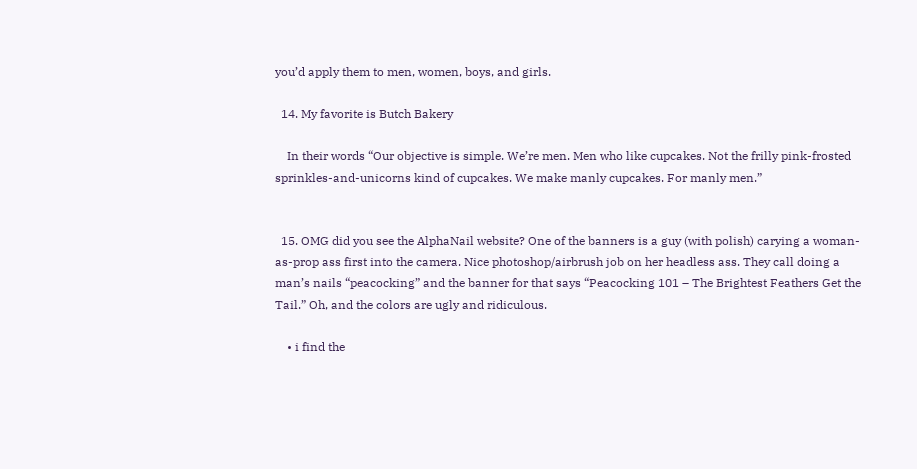you’d apply them to men, women, boys, and girls.

  14. My favorite is Butch Bakery

    In their words “Our objective is simple. We’re men. Men who like cupcakes. Not the frilly pink-frosted sprinkles-and-unicorns kind of cupcakes. We make manly cupcakes. For manly men.”


  15. OMG did you see the AlphaNail website? One of the banners is a guy (with polish) carying a woman-as-prop ass first into the camera. Nice photoshop/airbrush job on her headless ass. They call doing a man’s nails “peacocking” and the banner for that says “Peacocking 101 – The Brightest Feathers Get the Tail.” Oh, and the colors are ugly and ridiculous.

    • i find the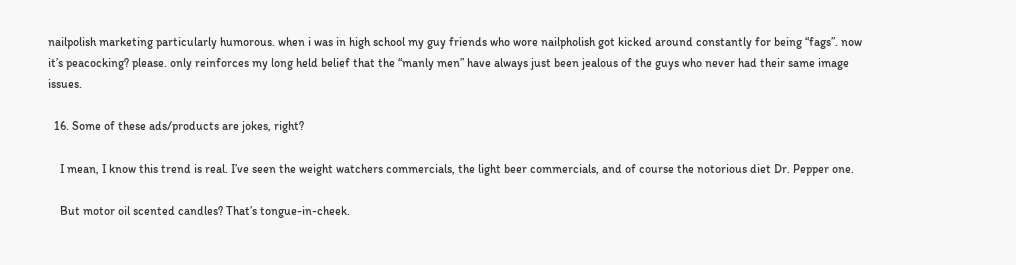nailpolish marketing particularly humorous. when i was in high school my guy friends who wore nailpholish got kicked around constantly for being “fags”. now it’s peacocking? please. only reinforces my long held belief that the “manly men” have always just been jealous of the guys who never had their same image issues.

  16. Some of these ads/products are jokes, right?

    I mean, I know this trend is real. I’ve seen the weight watchers commercials, the light beer commercials, and of course the notorious diet Dr. Pepper one.

    But motor oil scented candles? That’s tongue-in-cheek.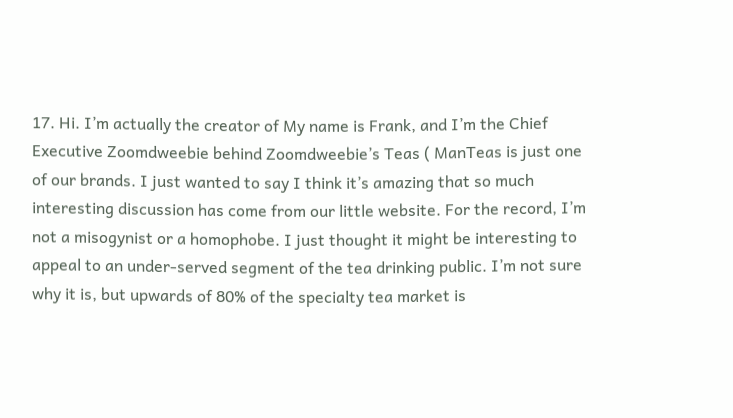17. Hi. I’m actually the creator of My name is Frank, and I’m the Chief Executive Zoomdweebie behind Zoomdweebie’s Teas ( ManTeas is just one of our brands. I just wanted to say I think it’s amazing that so much interesting discussion has come from our little website. For the record, I’m not a misogynist or a homophobe. I just thought it might be interesting to appeal to an under-served segment of the tea drinking public. I’m not sure why it is, but upwards of 80% of the specialty tea market is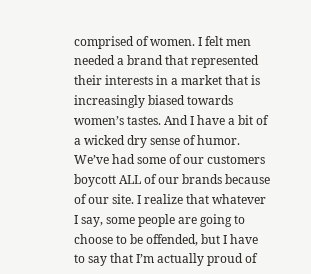comprised of women. I felt men needed a brand that represented their interests in a market that is increasingly biased towards women’s tastes. And I have a bit of a wicked dry sense of humor. We’ve had some of our customers boycott ALL of our brands because of our site. I realize that whatever I say, some people are going to choose to be offended, but I have to say that I’m actually proud of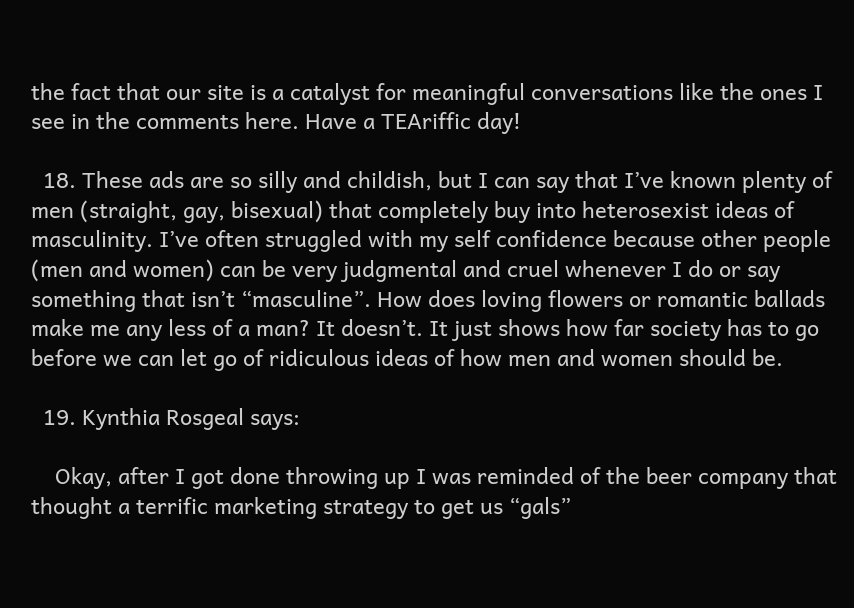the fact that our site is a catalyst for meaningful conversations like the ones I see in the comments here. Have a TEAriffic day!

  18. These ads are so silly and childish, but I can say that I’ve known plenty of men (straight, gay, bisexual) that completely buy into heterosexist ideas of masculinity. I’ve often struggled with my self confidence because other people (men and women) can be very judgmental and cruel whenever I do or say something that isn’t “masculine”. How does loving flowers or romantic ballads make me any less of a man? It doesn’t. It just shows how far society has to go before we can let go of ridiculous ideas of how men and women should be.

  19. Kynthia Rosgeal says:

    Okay, after I got done throwing up I was reminded of the beer company that thought a terrific marketing strategy to get us “gals”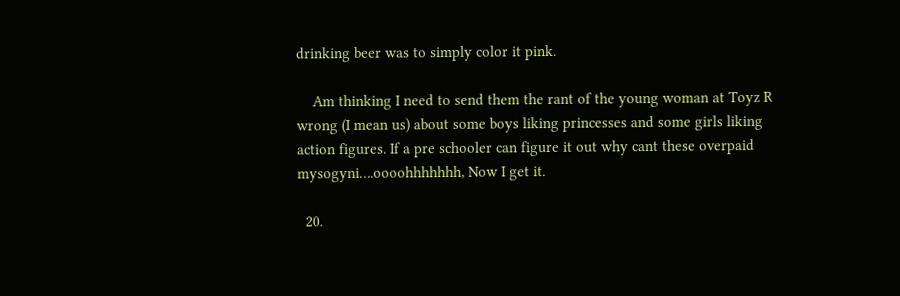drinking beer was to simply color it pink.

    Am thinking I need to send them the rant of the young woman at Toyz R wrong (I mean us) about some boys liking princesses and some girls liking action figures. If a pre schooler can figure it out why cant these overpaid mysogyni….oooohhhhhhh, Now I get it.

  20.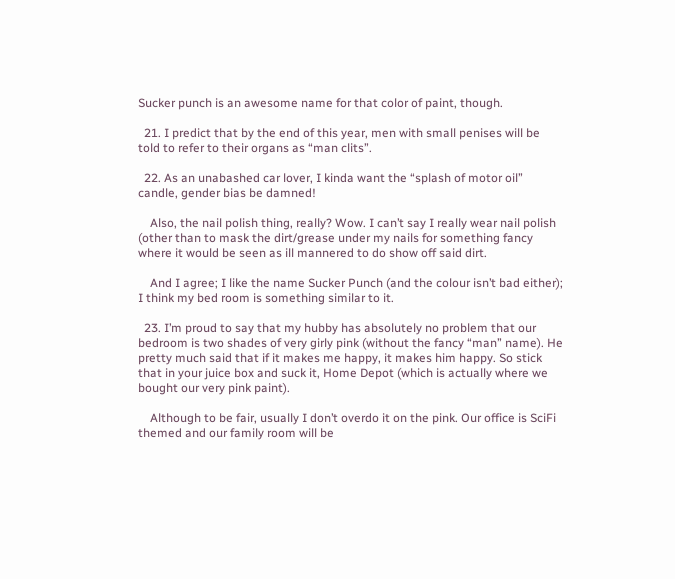Sucker punch is an awesome name for that color of paint, though.

  21. I predict that by the end of this year, men with small penises will be told to refer to their organs as “man clits”.

  22. As an unabashed car lover, I kinda want the “splash of motor oil” candle, gender bias be damned!

    Also, the nail polish thing, really? Wow. I can’t say I really wear nail polish (other than to mask the dirt/grease under my nails for something fancy where it would be seen as ill mannered to do show off said dirt.

    And I agree; I like the name Sucker Punch (and the colour isn’t bad either); I think my bed room is something similar to it.

  23. I’m proud to say that my hubby has absolutely no problem that our bedroom is two shades of very girly pink (without the fancy “man” name). He pretty much said that if it makes me happy, it makes him happy. So stick that in your juice box and suck it, Home Depot (which is actually where we bought our very pink paint).

    Although to be fair, usually I don’t overdo it on the pink. Our office is SciFi themed and our family room will be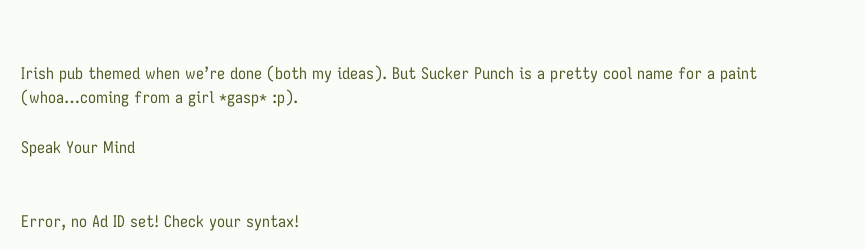Irish pub themed when we’re done (both my ideas). But Sucker Punch is a pretty cool name for a paint (whoa…coming from a girl *gasp* :p).

Speak Your Mind


Error, no Ad ID set! Check your syntax!